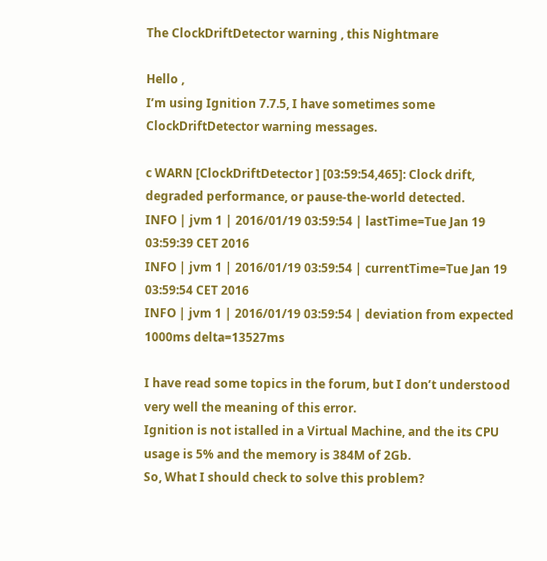The ClockDriftDetector warning , this Nightmare

Hello ,
I’m using Ignition 7.7.5, I have sometimes some ClockDriftDetector warning messages.

c WARN [ClockDriftDetector ] [03:59:54,465]: Clock drift, degraded performance, or pause-the-world detected.
INFO | jvm 1 | 2016/01/19 03:59:54 | lastTime=Tue Jan 19 03:59:39 CET 2016
INFO | jvm 1 | 2016/01/19 03:59:54 | currentTime=Tue Jan 19 03:59:54 CET 2016
INFO | jvm 1 | 2016/01/19 03:59:54 | deviation from expected 1000ms delta=13527ms

I have read some topics in the forum, but I don’t understood very well the meaning of this error.
Ignition is not istalled in a Virtual Machine, and the its CPU usage is 5% and the memory is 384M of 2Gb.
So, What I should check to solve this problem?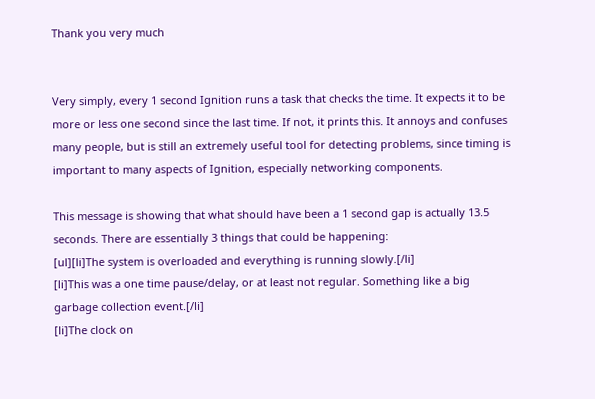Thank you very much


Very simply, every 1 second Ignition runs a task that checks the time. It expects it to be more or less one second since the last time. If not, it prints this. It annoys and confuses many people, but is still an extremely useful tool for detecting problems, since timing is important to many aspects of Ignition, especially networking components.

This message is showing that what should have been a 1 second gap is actually 13.5 seconds. There are essentially 3 things that could be happening:
[ul][li]The system is overloaded and everything is running slowly.[/li]
[li]This was a one time pause/delay, or at least not regular. Something like a big garbage collection event.[/li]
[li]The clock on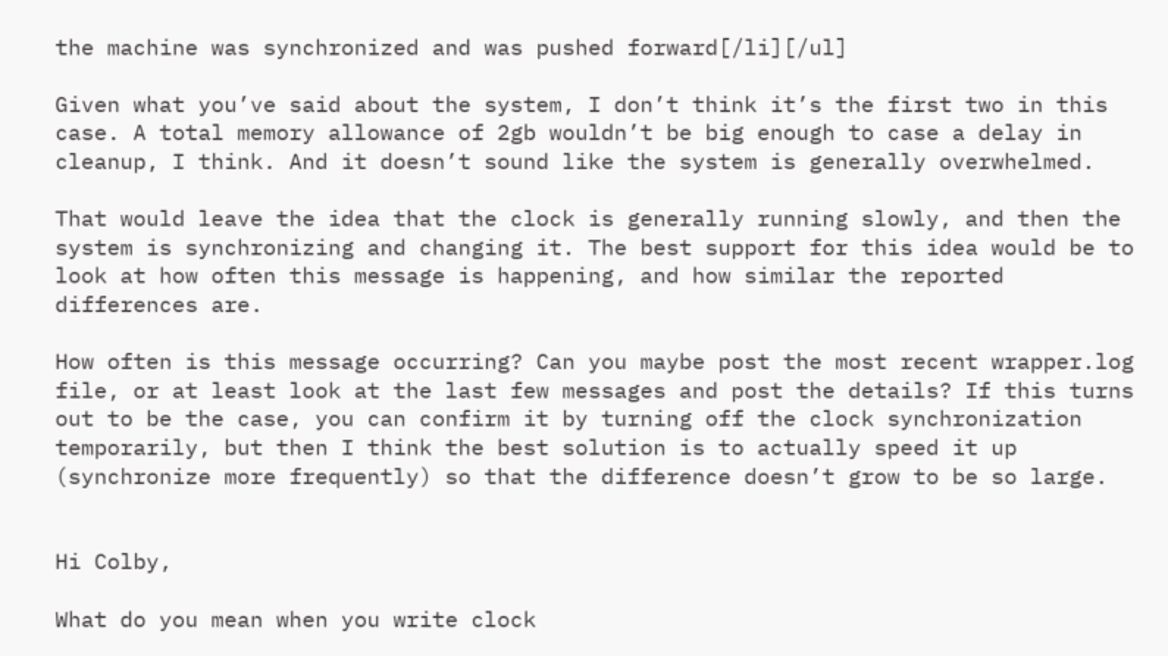the machine was synchronized and was pushed forward[/li][/ul]

Given what you’ve said about the system, I don’t think it’s the first two in this case. A total memory allowance of 2gb wouldn’t be big enough to case a delay in cleanup, I think. And it doesn’t sound like the system is generally overwhelmed.

That would leave the idea that the clock is generally running slowly, and then the system is synchronizing and changing it. The best support for this idea would be to look at how often this message is happening, and how similar the reported differences are.

How often is this message occurring? Can you maybe post the most recent wrapper.log file, or at least look at the last few messages and post the details? If this turns out to be the case, you can confirm it by turning off the clock synchronization temporarily, but then I think the best solution is to actually speed it up (synchronize more frequently) so that the difference doesn’t grow to be so large.


Hi Colby,

What do you mean when you write clock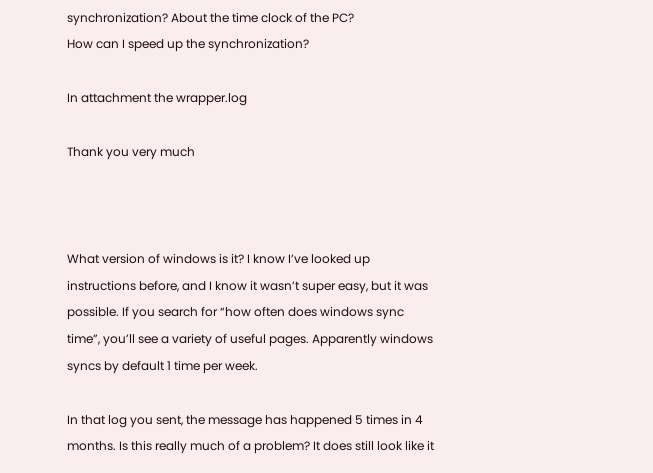synchronization? About the time clock of the PC?
How can I speed up the synchronization?

In attachment the wrapper.log

Thank you very much



What version of windows is it? I know I’ve looked up instructions before, and I know it wasn’t super easy, but it was possible. If you search for “how often does windows sync time”, you’ll see a variety of useful pages. Apparently windows syncs by default 1 time per week.

In that log you sent, the message has happened 5 times in 4 months. Is this really much of a problem? It does still look like it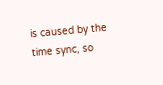is caused by the time sync, so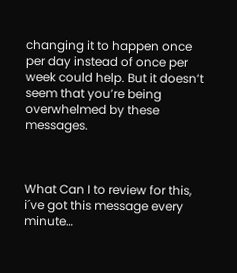changing it to happen once per day instead of once per week could help. But it doesn’t seem that you’re being overwhelmed by these messages.



What Can I to review for this, i´ve got this message every minute…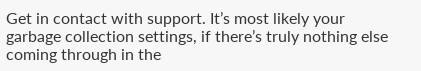Get in contact with support. It’s most likely your garbage collection settings, if there’s truly nothing else coming through in the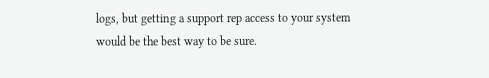logs, but getting a support rep access to your system would be the best way to be sure.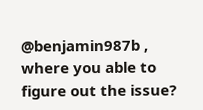@benjamin987b , where you able to figure out the issue?